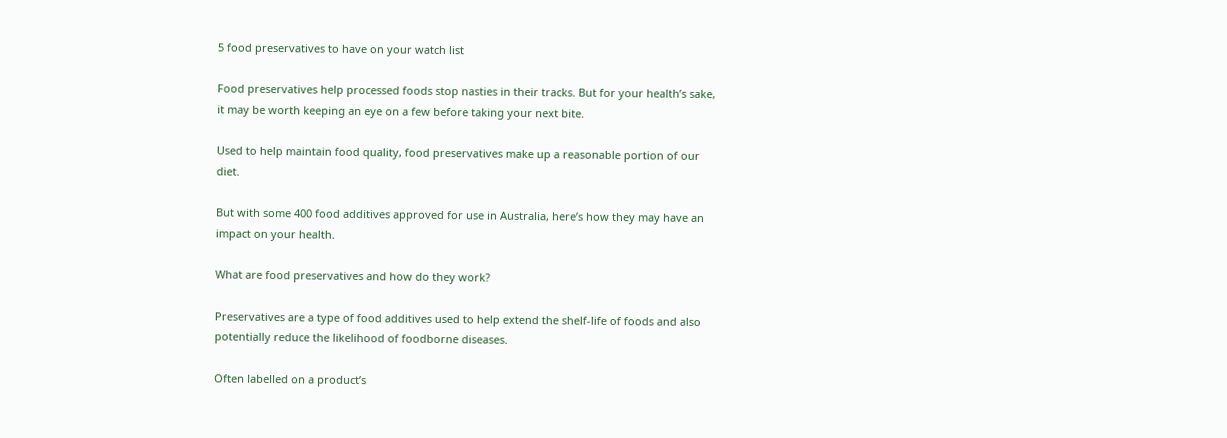5 food preservatives to have on your watch list

Food preservatives help processed foods stop nasties in their tracks. But for your health’s sake, it may be worth keeping an eye on a few before taking your next bite.

Used to help maintain food quality, food preservatives make up a reasonable portion of our diet.

But with some 400 food additives approved for use in Australia, here’s how they may have an impact on your health.

What are food preservatives and how do they work?

Preservatives are a type of food additives used to help extend the shelf-life of foods and also potentially reduce the likelihood of foodborne diseases.

Often labelled on a product’s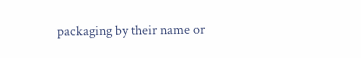packaging by their name or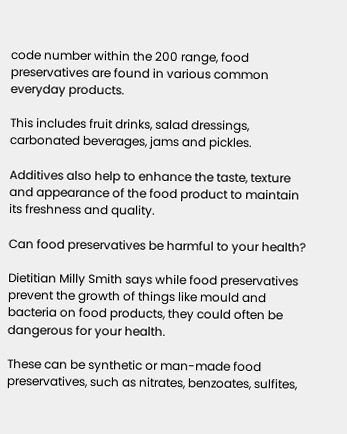code number within the 200 range, food preservatives are found in various common everyday products.

This includes fruit drinks, salad dressings, carbonated beverages, jams and pickles.

Additives also help to enhance the taste, texture and appearance of the food product to maintain its freshness and quality.

Can food preservatives be harmful to your health?

Dietitian Milly Smith says while food preservatives prevent the growth of things like mould and bacteria on food products, they could often be dangerous for your health.

These can be synthetic or man-made food preservatives, such as nitrates, benzoates, sulfites,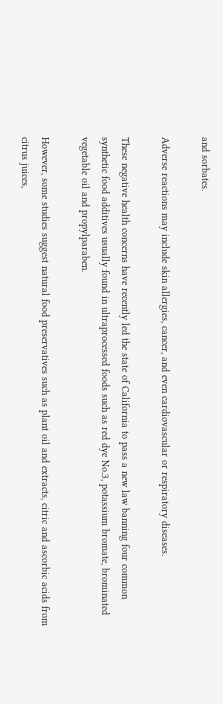and sorbates.

Adverse reactions may include skin allergies, cancer, and even cardiovascular or respiratory diseases.

These negative health concerns have recently led the state of California to pass a new law banning four common synthetic food additives usually found in ultraprocessed foods such as red dye No.3, potassium bromate, brominated vegetable oil and propylparaben.

However, some studies suggest natural food preservatives such as plant oil and extracts, citric and ascorbic acids from citrus juices,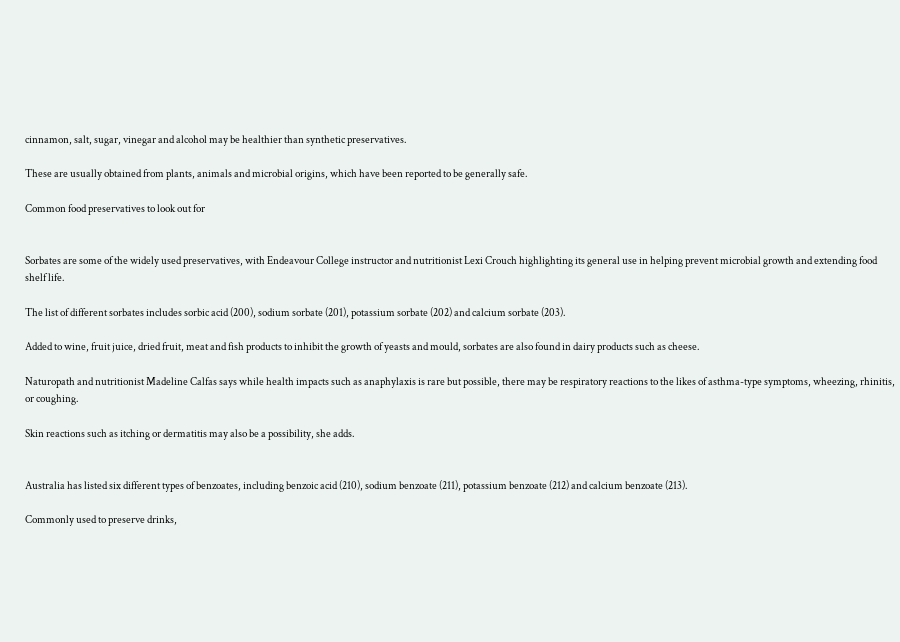cinnamon, salt, sugar, vinegar and alcohol may be healthier than synthetic preservatives.

These are usually obtained from plants, animals and microbial origins, which have been reported to be generally safe.

Common food preservatives to look out for


Sorbates are some of the widely used preservatives, with Endeavour College instructor and nutritionist Lexi Crouch highlighting its general use in helping prevent microbial growth and extending food shelf life.

The list of different sorbates includes sorbic acid (200), sodium sorbate (201), potassium sorbate (202) and calcium sorbate (203).

Added to wine, fruit juice, dried fruit, meat and fish products to inhibit the growth of yeasts and mould, sorbates are also found in dairy products such as cheese.

Naturopath and nutritionist Madeline Calfas says while health impacts such as anaphylaxis is rare but possible, there may be respiratory reactions to the likes of asthma-type symptoms, wheezing, rhinitis, or coughing.

Skin reactions such as itching or dermatitis may also be a possibility, she adds.


Australia has listed six different types of benzoates, including benzoic acid (210), sodium benzoate (211), potassium benzoate (212) and calcium benzoate (213).

Commonly used to preserve drinks,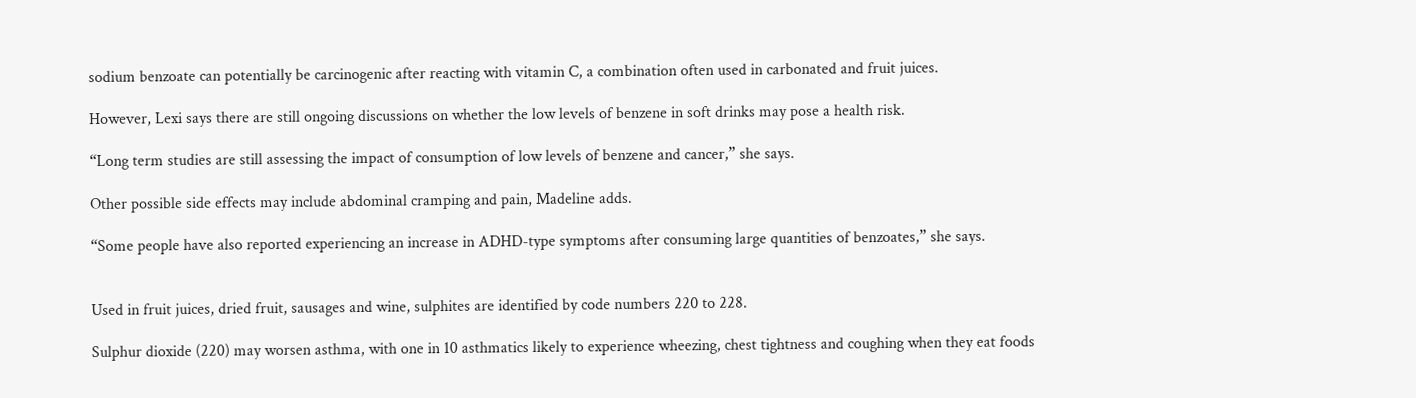sodium benzoate can potentially be carcinogenic after reacting with vitamin C, a combination often used in carbonated and fruit juices.

However, Lexi says there are still ongoing discussions on whether the low levels of benzene in soft drinks may pose a health risk.

“Long term studies are still assessing the impact of consumption of low levels of benzene and cancer,” she says.

Other possible side effects may include abdominal cramping and pain, Madeline adds.

“Some people have also reported experiencing an increase in ADHD-type symptoms after consuming large quantities of benzoates,” she says.


Used in fruit juices, dried fruit, sausages and wine, sulphites are identified by code numbers 220 to 228.

Sulphur dioxide (220) may worsen asthma, with one in 10 asthmatics likely to experience wheezing, chest tightness and coughing when they eat foods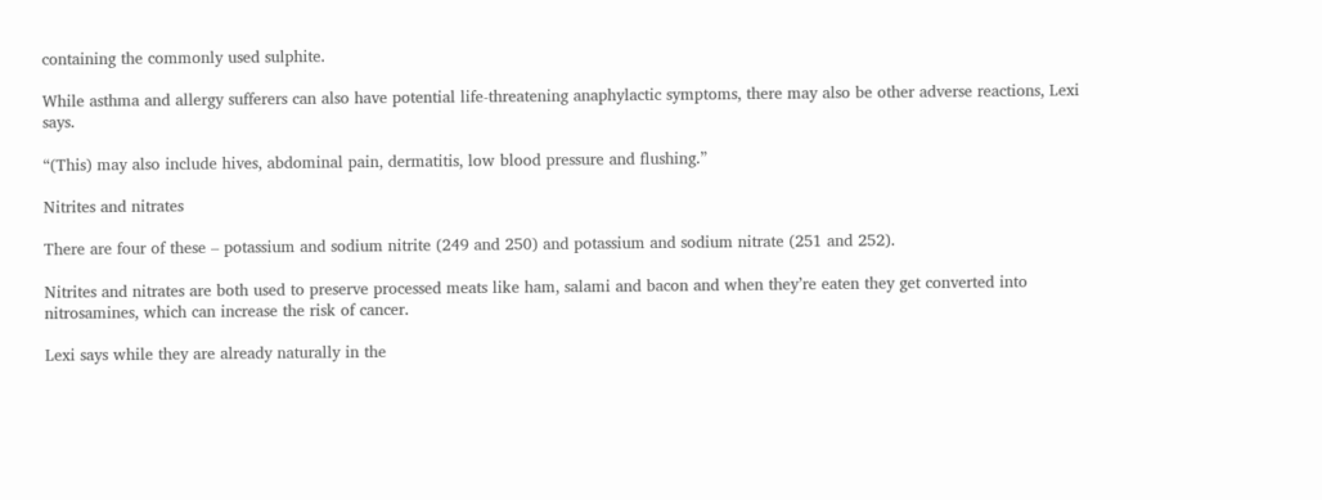containing the commonly used sulphite.

While asthma and allergy sufferers can also have potential life-threatening anaphylactic symptoms, there may also be other adverse reactions, Lexi says.

“(This) may also include hives, abdominal pain, dermatitis, low blood pressure and flushing.”

Nitrites and nitrates

There are four of these – potassium and sodium nitrite (249 and 250) and potassium and sodium nitrate (251 and 252).

Nitrites and nitrates are both used to preserve processed meats like ham, salami and bacon and when they’re eaten they get converted into nitrosamines, which can increase the risk of cancer.

Lexi says while they are already naturally in the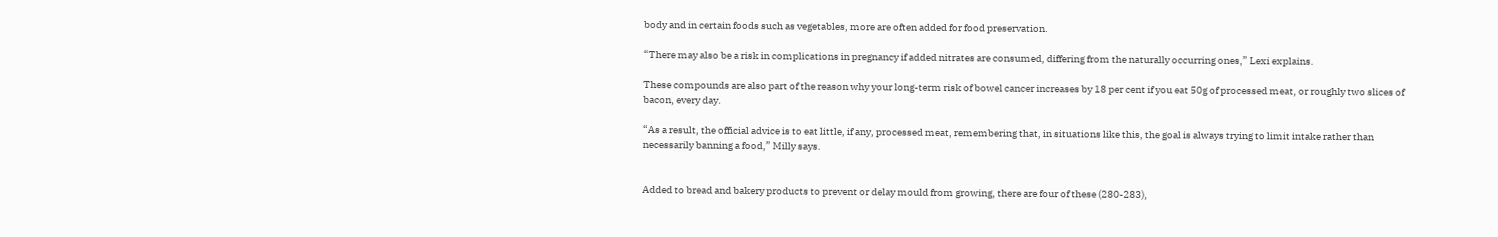body and in certain foods such as vegetables, more are often added for food preservation.

“There may also be a risk in complications in pregnancy if added nitrates are consumed, differing from the naturally occurring ones,” Lexi explains.

These compounds are also part of the reason why your long-term risk of bowel cancer increases by 18 per cent if you eat 50g of processed meat, or roughly two slices of bacon, every day.

“As a result, the official advice is to eat little, if any, processed meat, remembering that, in situations like this, the goal is always trying to limit intake rather than necessarily banning a food,” Milly says.


Added to bread and bakery products to prevent or delay mould from growing, there are four of these (280-283),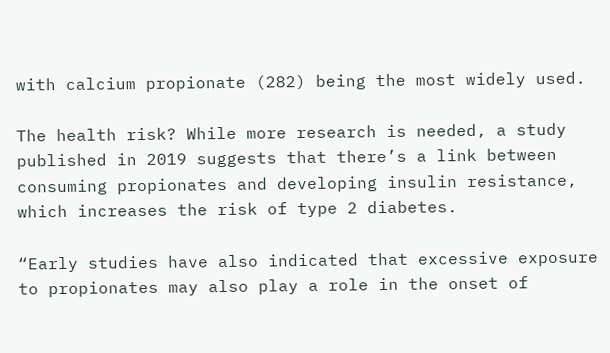with calcium propionate (282) being the most widely used.

The health risk? While more research is needed, a study published in 2019 suggests that there’s a link between consuming propionates and developing insulin resistance, which increases the risk of type 2 diabetes.

“Early studies have also indicated that excessive exposure to propionates may also play a role in the onset of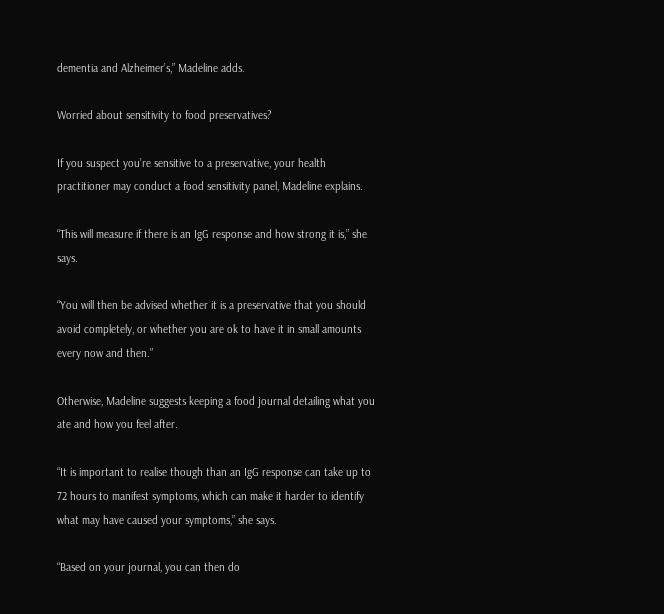dementia and Alzheimer’s,” Madeline adds.

Worried about sensitivity to food preservatives?

If you suspect you’re sensitive to a preservative, your health practitioner may conduct a food sensitivity panel, Madeline explains.

“This will measure if there is an IgG response and how strong it is,” she says.

“You will then be advised whether it is a preservative that you should avoid completely, or whether you are ok to have it in small amounts every now and then.”

Otherwise, Madeline suggests keeping a food journal detailing what you ate and how you feel after.

“It is important to realise though than an IgG response can take up to 72 hours to manifest symptoms, which can make it harder to identify what may have caused your symptoms,” she says.

“Based on your journal, you can then do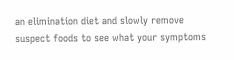an elimination diet and slowly remove suspect foods to see what your symptoms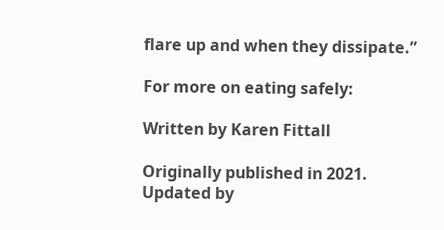flare up and when they dissipate.”

For more on eating safely:

Written by Karen Fittall

Originally published in 2021. Updated by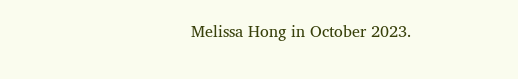Melissa Hong in October 2023.